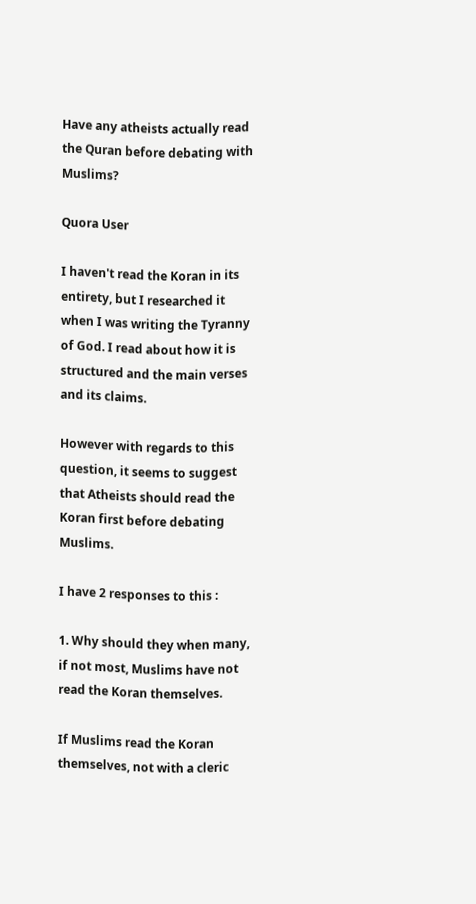Have any atheists actually read the Quran before debating with Muslims?

Quora User

I haven't read the Koran in its entirety, but I researched it when I was writing the Tyranny of God. I read about how it is structured and the main verses and its claims.

However with regards to this question, it seems to suggest that Atheists should read the Koran first before debating Muslims.

I have 2 responses to this :

1. Why should they when many, if not most, Muslims have not read the Koran themselves.

If Muslims read the Koran themselves, not with a cleric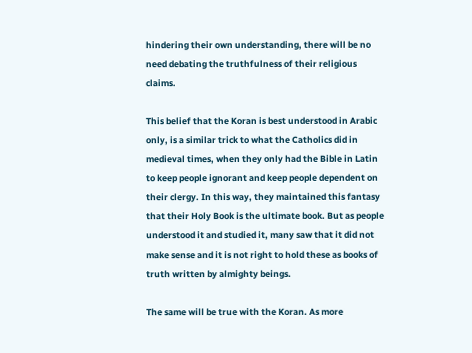hindering their own understanding, there will be no need debating the truthfulness of their religious claims.

This belief that the Koran is best understood in Arabic only, is a similar trick to what the Catholics did in medieval times, when they only had the Bible in Latin to keep people ignorant and keep people dependent on their clergy. In this way, they maintained this fantasy that their Holy Book is the ultimate book. But as people understood it and studied it, many saw that it did not make sense and it is not right to hold these as books of truth written by almighty beings.

The same will be true with the Koran. As more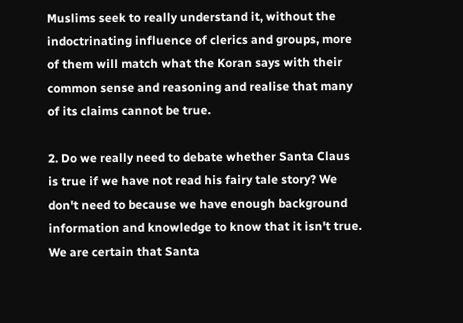Muslims seek to really understand it, without the indoctrinating influence of clerics and groups, more of them will match what the Koran says with their common sense and reasoning and realise that many of its claims cannot be true.

2. Do we really need to debate whether Santa Claus is true if we have not read his fairy tale story? We don't need to because we have enough background information and knowledge to know that it isn't true. We are certain that Santa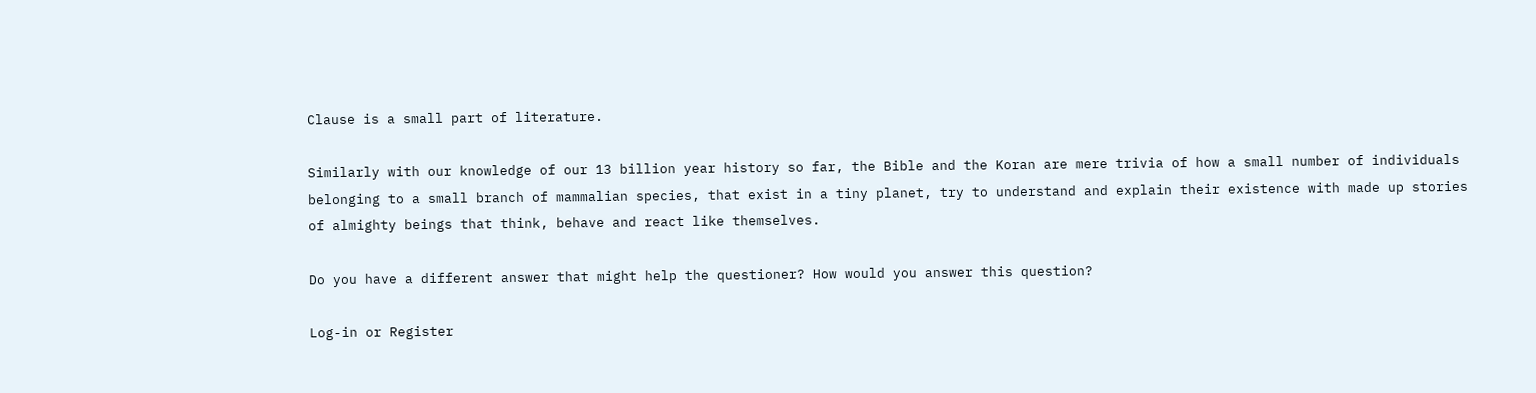Clause is a small part of literature.

Similarly with our knowledge of our 13 billion year history so far, the Bible and the Koran are mere trivia of how a small number of individuals belonging to a small branch of mammalian species, that exist in a tiny planet, try to understand and explain their existence with made up stories of almighty beings that think, behave and react like themselves.

Do you have a different answer that might help the questioner? How would you answer this question?

Log-in or Register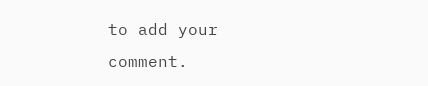to add your comment.